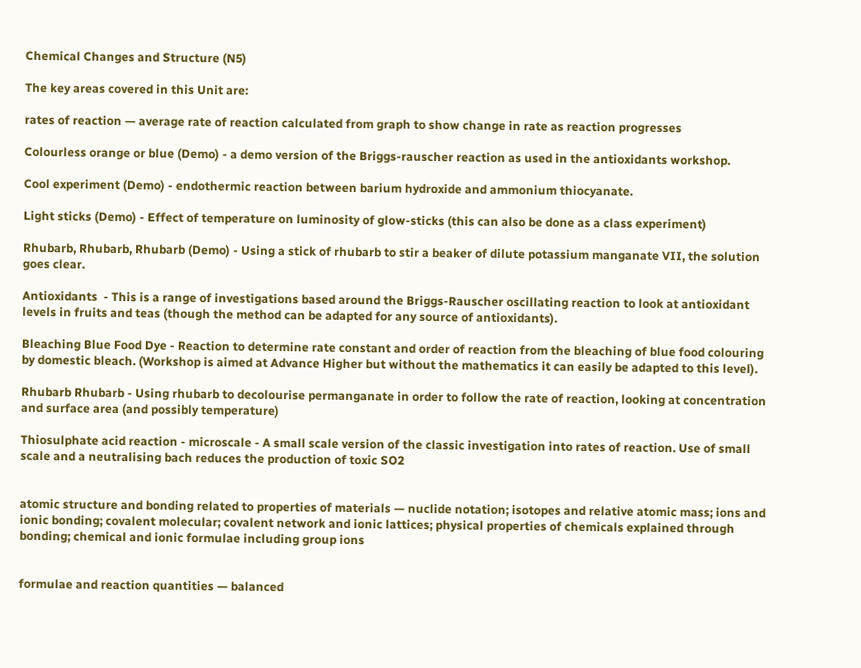Chemical Changes and Structure (N5)

The key areas covered in this Unit are:

rates of reaction — average rate of reaction calculated from graph to show change in rate as reaction progresses

Colourless orange or blue (Demo) - a demo version of the Briggs-rauscher reaction as used in the antioxidants workshop.

Cool experiment (Demo) - endothermic reaction between barium hydroxide and ammonium thiocyanate.

Light sticks (Demo) - Effect of temperature on luminosity of glow-sticks (this can also be done as a class experiment)

Rhubarb, Rhubarb, Rhubarb (Demo) - Using a stick of rhubarb to stir a beaker of dilute potassium manganate VII, the solution goes clear.

Antioxidants  - This is a range of investigations based around the Briggs-Rauscher oscillating reaction to look at antioxidant levels in fruits and teas (though the method can be adapted for any source of antioxidants).

Bleaching Blue Food Dye - Reaction to determine rate constant and order of reaction from the bleaching of blue food colouring by domestic bleach. (Workshop is aimed at Advance Higher but without the mathematics it can easily be adapted to this level).

Rhubarb Rhubarb - Using rhubarb to decolourise permanganate in order to follow the rate of reaction, looking at concentration and surface area (and possibly temperature)

Thiosulphate acid reaction - microscale - A small scale version of the classic investigation into rates of reaction. Use of small scale and a neutralising bach reduces the production of toxic SO2


atomic structure and bonding related to properties of materials — nuclide notation; isotopes and relative atomic mass; ions and ionic bonding; covalent molecular; covalent network and ionic lattices; physical properties of chemicals explained through bonding; chemical and ionic formulae including group ions


formulae and reaction quantities — balanced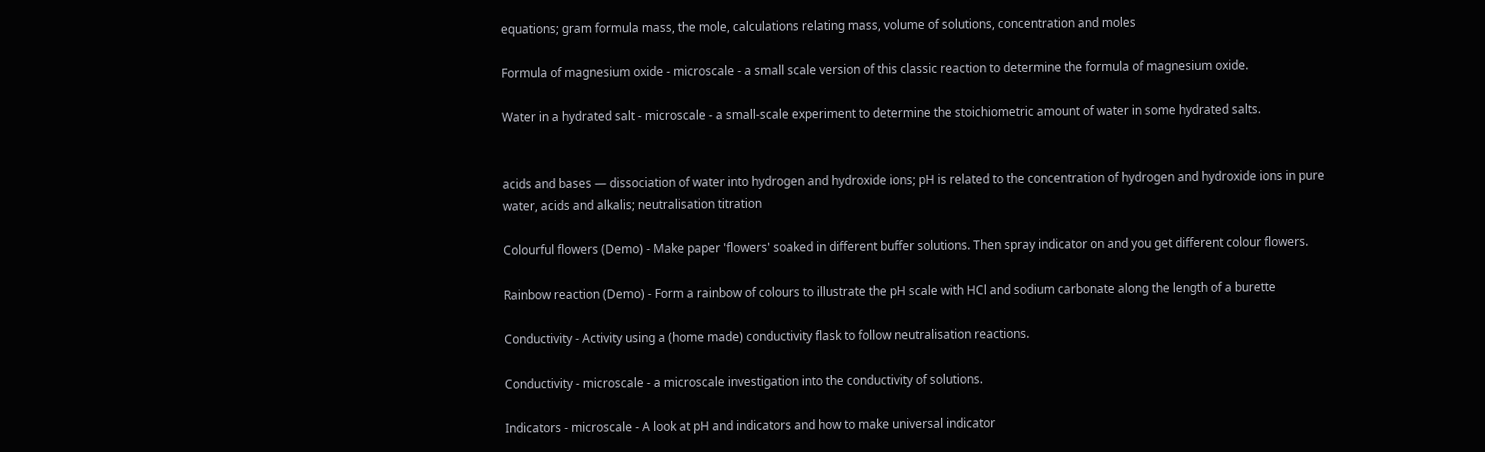equations; gram formula mass, the mole, calculations relating mass, volume of solutions, concentration and moles

Formula of magnesium oxide - microscale - a small scale version of this classic reaction to determine the formula of magnesium oxide.

Water in a hydrated salt - microscale - a small-scale experiment to determine the stoichiometric amount of water in some hydrated salts.


acids and bases — dissociation of water into hydrogen and hydroxide ions; pH is related to the concentration of hydrogen and hydroxide ions in pure water, acids and alkalis; neutralisation titration

Colourful flowers (Demo) - Make paper 'flowers' soaked in different buffer solutions. Then spray indicator on and you get different colour flowers.

Rainbow reaction (Demo) - Form a rainbow of colours to illustrate the pH scale with HCl and sodium carbonate along the length of a burette

Conductivity - Activity using a (home made) conductivity flask to follow neutralisation reactions.

Conductivity - microscale - a microscale investigation into the conductivity of solutions.

Indicators - microscale - A look at pH and indicators and how to make universal indicator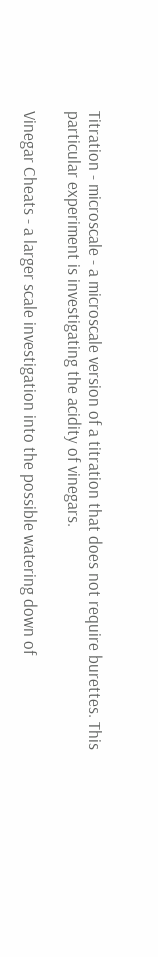Titration - microscale - a microscale version of a titration that does not require burettes. This particular experiment is investigating the acidity of vinegars.

Vinegar Cheats - a larger scale investigation into the possible watering down of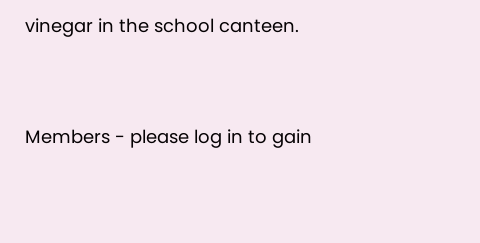vinegar in the school canteen.


Members - please log in to gain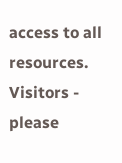access to all resources. Visitors - please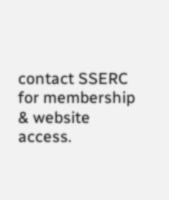contact SSERC for membership & website access.